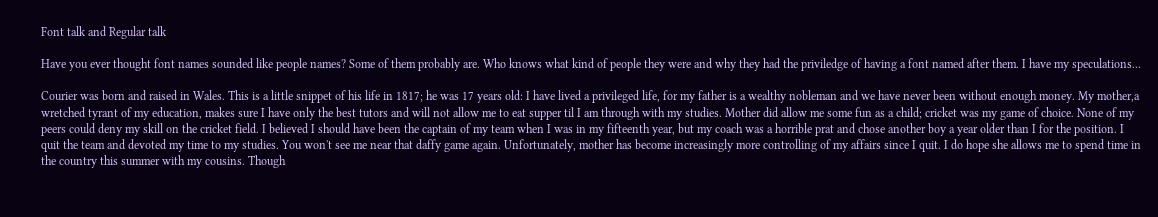Font talk and Regular talk

Have you ever thought font names sounded like people names? Some of them probably are. Who knows what kind of people they were and why they had the priviledge of having a font named after them. I have my speculations...

Courier was born and raised in Wales. This is a little snippet of his life in 1817; he was 17 years old: I have lived a privileged life, for my father is a wealthy nobleman and we have never been without enough money. My mother,a wretched tyrant of my education, makes sure I have only the best tutors and will not allow me to eat supper til I am through with my studies. Mother did allow me some fun as a child; cricket was my game of choice. None of my peers could deny my skill on the cricket field. I believed I should have been the captain of my team when I was in my fifteenth year, but my coach was a horrible prat and chose another boy a year older than I for the position. I quit the team and devoted my time to my studies. You won't see me near that daffy game again. Unfortunately, mother has become increasingly more controlling of my affairs since I quit. I do hope she allows me to spend time in the country this summer with my cousins. Though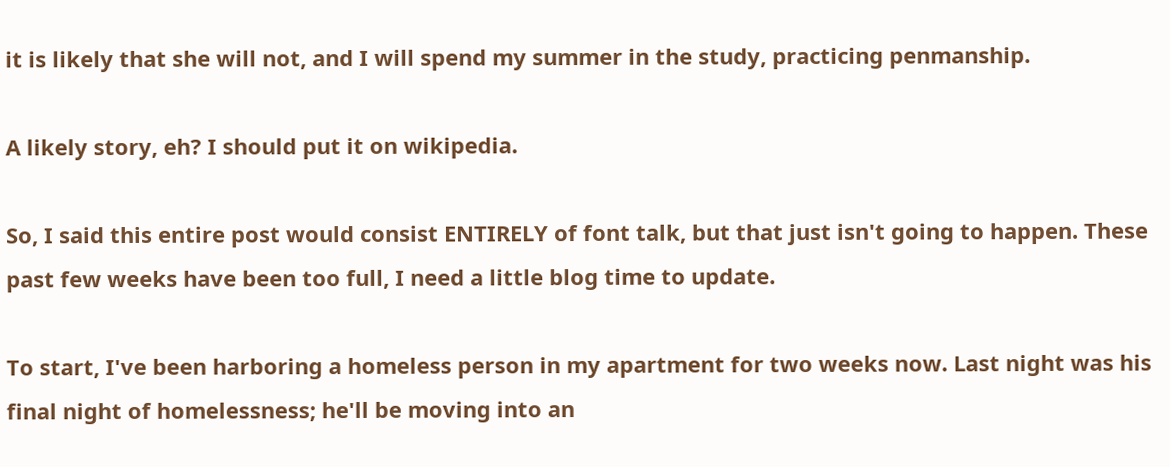it is likely that she will not, and I will spend my summer in the study, practicing penmanship.

A likely story, eh? I should put it on wikipedia.

So, I said this entire post would consist ENTIRELY of font talk, but that just isn't going to happen. These past few weeks have been too full, I need a little blog time to update.

To start, I've been harboring a homeless person in my apartment for two weeks now. Last night was his final night of homelessness; he'll be moving into an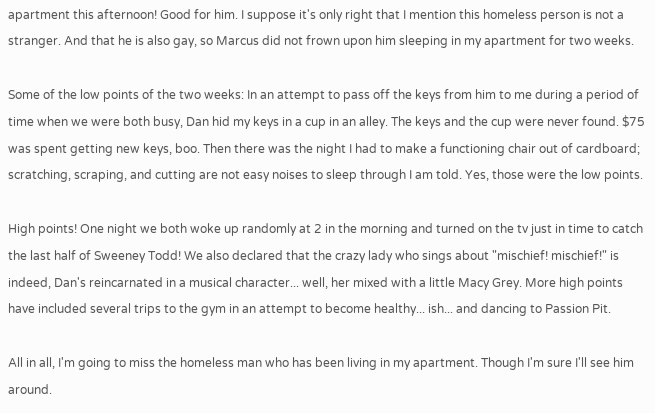apartment this afternoon! Good for him. I suppose it's only right that I mention this homeless person is not a stranger. And that he is also gay, so Marcus did not frown upon him sleeping in my apartment for two weeks.

Some of the low points of the two weeks: In an attempt to pass off the keys from him to me during a period of time when we were both busy, Dan hid my keys in a cup in an alley. The keys and the cup were never found. $75 was spent getting new keys, boo. Then there was the night I had to make a functioning chair out of cardboard; scratching, scraping, and cutting are not easy noises to sleep through I am told. Yes, those were the low points.

High points! One night we both woke up randomly at 2 in the morning and turned on the tv just in time to catch the last half of Sweeney Todd! We also declared that the crazy lady who sings about "mischief! mischief!" is indeed, Dan's reincarnated in a musical character... well, her mixed with a little Macy Grey. More high points have included several trips to the gym in an attempt to become healthy... ish... and dancing to Passion Pit.

All in all, I'm going to miss the homeless man who has been living in my apartment. Though I'm sure I'll see him around.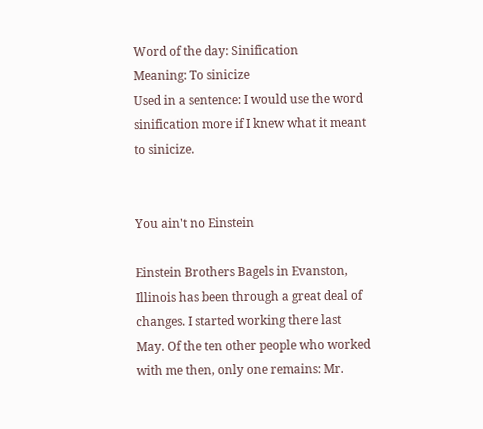Word of the day: Sinification
Meaning: To sinicize
Used in a sentence: I would use the word sinification more if I knew what it meant to sinicize.


You ain't no Einstein

Einstein Brothers Bagels in Evanston, Illinois has been through a great deal of changes. I started working there last May. Of the ten other people who worked with me then, only one remains: Mr.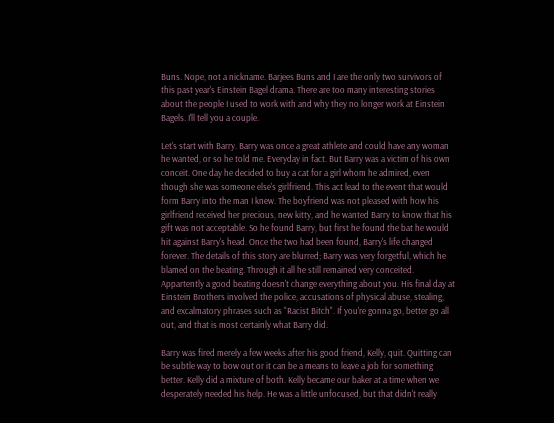Buns. Nope, not a nickname. Barjees Buns and I are the only two survivors of this past year's Einstein Bagel drama. There are too many interesting stories about the people I used to work with and why they no longer work at Einstein Bagels. I'll tell you a couple.

Let's start with Barry. Barry was once a great athlete and could have any woman he wanted, or so he told me. Everyday in fact. But Barry was a victim of his own conceit. One day he decided to buy a cat for a girl whom he admired, even though she was someone else's girlfriend. This act lead to the event that would form Barry into the man I knew. The boyfriend was not pleased with how his girlfriend received her precious, new kitty, and he wanted Barry to know that his gift was not acceptable. So he found Barry, but first he found the bat he would hit against Barry's head. Once the two had been found, Barry's life changed forever. The details of this story are blurred; Barry was very forgetful, which he blamed on the beating. Through it all he still remained very conceited. Appartently a good beating doesn't change everything about you. His final day at Einstein Brothers involved the police, accusations of physical abuse, stealing, and excalmatory phrases such as "Racist Bitch". If you're gonna go, better go all out, and that is most certainly what Barry did.

Barry was fired merely a few weeks after his good friend, Kelly, quit. Quitting can be subtle way to bow out or it can be a means to leave a job for something better. Kelly did a mixture of both. Kelly became our baker at a time when we desperately needed his help. He was a little unfocused, but that didn't really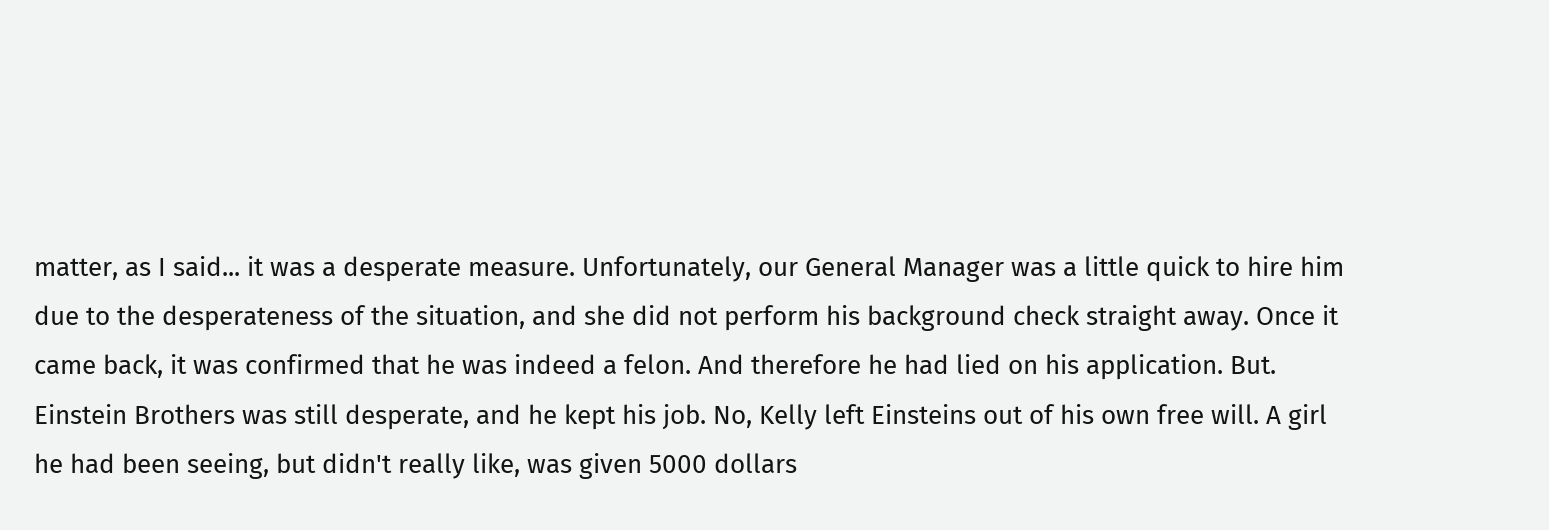matter, as I said... it was a desperate measure. Unfortunately, our General Manager was a little quick to hire him due to the desperateness of the situation, and she did not perform his background check straight away. Once it came back, it was confirmed that he was indeed a felon. And therefore he had lied on his application. But. Einstein Brothers was still desperate, and he kept his job. No, Kelly left Einsteins out of his own free will. A girl he had been seeing, but didn't really like, was given 5000 dollars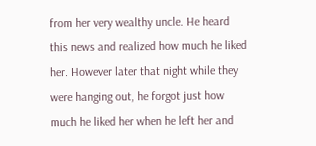from her very wealthy uncle. He heard this news and realized how much he liked her. However later that night while they were hanging out, he forgot just how much he liked her when he left her and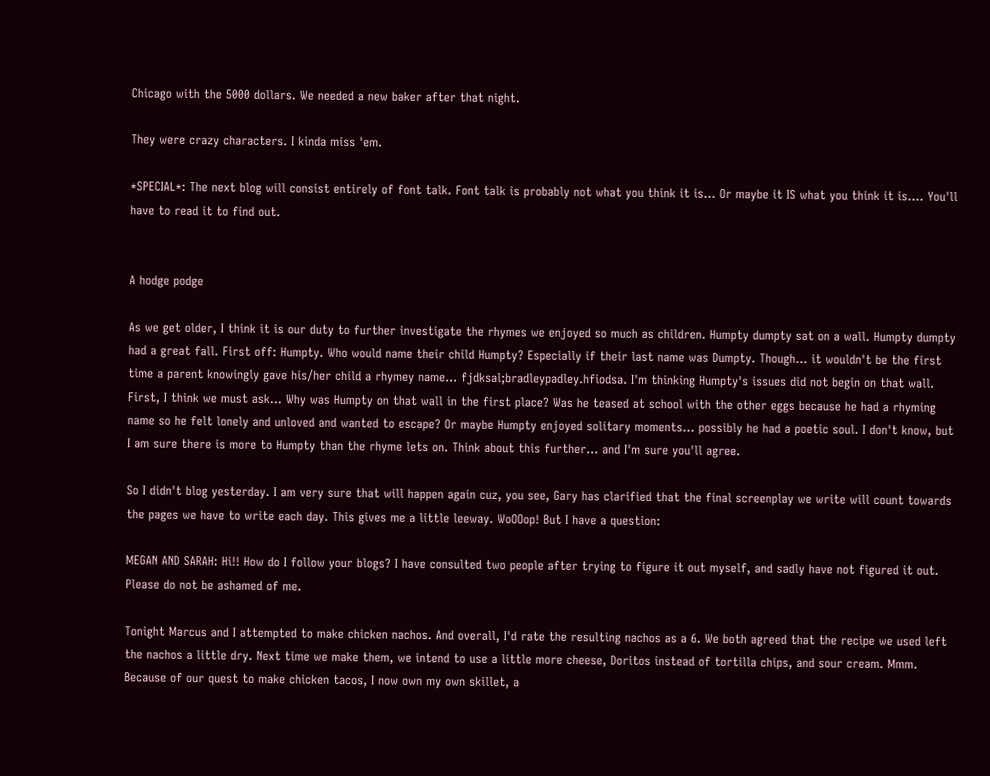Chicago with the 5000 dollars. We needed a new baker after that night.

They were crazy characters. I kinda miss 'em.

*SPECIAL*: The next blog will consist entirely of font talk. Font talk is probably not what you think it is... Or maybe it IS what you think it is.... You'll have to read it to find out.


A hodge podge

As we get older, I think it is our duty to further investigate the rhymes we enjoyed so much as children. Humpty dumpty sat on a wall. Humpty dumpty had a great fall. First off: Humpty. Who would name their child Humpty? Especially if their last name was Dumpty. Though... it wouldn't be the first time a parent knowingly gave his/her child a rhymey name... fjdksal;bradleypadley.hfiodsa. I'm thinking Humpty's issues did not begin on that wall. First, I think we must ask... Why was Humpty on that wall in the first place? Was he teased at school with the other eggs because he had a rhyming name so he felt lonely and unloved and wanted to escape? Or maybe Humpty enjoyed solitary moments... possibly he had a poetic soul. I don't know, but I am sure there is more to Humpty than the rhyme lets on. Think about this further... and I'm sure you'll agree.

So I didn't blog yesterday. I am very sure that will happen again cuz, you see, Gary has clarified that the final screenplay we write will count towards the pages we have to write each day. This gives me a little leeway. WoOOop! But I have a question:

MEGAN AND SARAH: Hi!! How do I follow your blogs? I have consulted two people after trying to figure it out myself, and sadly have not figured it out. Please do not be ashamed of me.

Tonight Marcus and I attempted to make chicken nachos. And overall, I'd rate the resulting nachos as a 6. We both agreed that the recipe we used left the nachos a little dry. Next time we make them, we intend to use a little more cheese, Doritos instead of tortilla chips, and sour cream. Mmm. Because of our quest to make chicken tacos, I now own my own skillet, a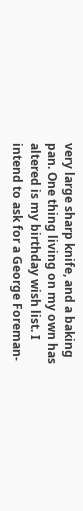very large sharp knife, and a baking pan. One thing living on my own has altered is my birthday wish list. I intend to ask for a George Foreman-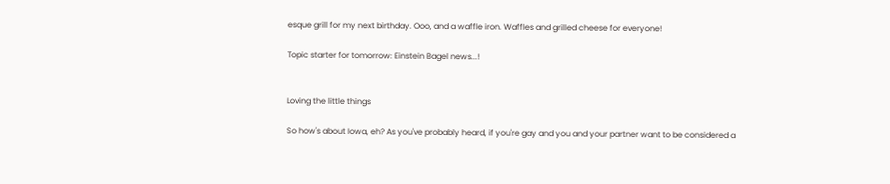esque grill for my next birthday. Ooo, and a waffle iron. Waffles and grilled cheese for everyone!

Topic starter for tomorrow: Einstein Bagel news...!


Loving the little things

So how's about Iowa, eh? As you've probably heard, if you're gay and you and your partner want to be considered a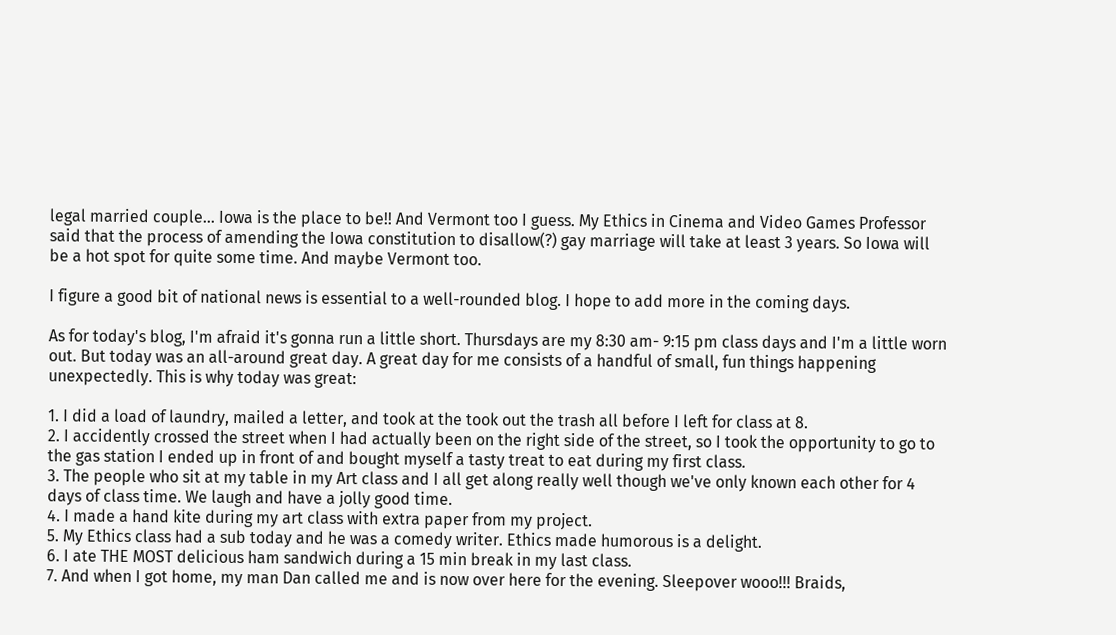legal married couple... Iowa is the place to be!! And Vermont too I guess. My Ethics in Cinema and Video Games Professor said that the process of amending the Iowa constitution to disallow(?) gay marriage will take at least 3 years. So Iowa will be a hot spot for quite some time. And maybe Vermont too.

I figure a good bit of national news is essential to a well-rounded blog. I hope to add more in the coming days.

As for today's blog, I'm afraid it's gonna run a little short. Thursdays are my 8:30 am- 9:15 pm class days and I'm a little worn out. But today was an all-around great day. A great day for me consists of a handful of small, fun things happening unexpectedly. This is why today was great:

1. I did a load of laundry, mailed a letter, and took at the took out the trash all before I left for class at 8.
2. I accidently crossed the street when I had actually been on the right side of the street, so I took the opportunity to go to the gas station I ended up in front of and bought myself a tasty treat to eat during my first class.
3. The people who sit at my table in my Art class and I all get along really well though we've only known each other for 4 days of class time. We laugh and have a jolly good time.
4. I made a hand kite during my art class with extra paper from my project.
5. My Ethics class had a sub today and he was a comedy writer. Ethics made humorous is a delight.
6. I ate THE MOST delicious ham sandwich during a 15 min break in my last class.
7. And when I got home, my man Dan called me and is now over here for the evening. Sleepover wooo!!! Braids,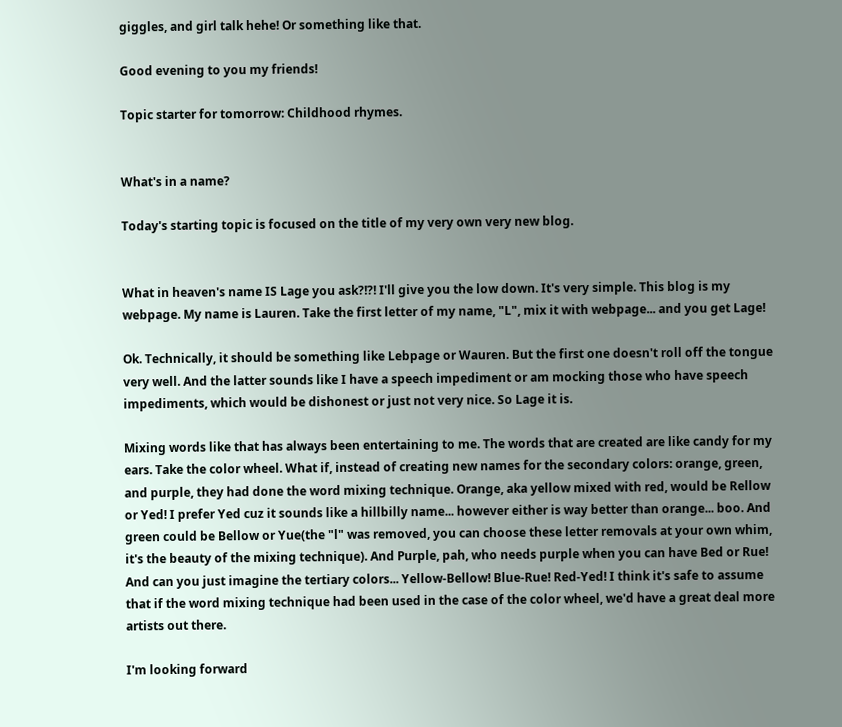giggles, and girl talk hehe! Or something like that.

Good evening to you my friends!

Topic starter for tomorrow: Childhood rhymes.


What's in a name?

Today's starting topic is focused on the title of my very own very new blog.


What in heaven's name IS Lage you ask?!?! I'll give you the low down. It's very simple. This blog is my webpage. My name is Lauren. Take the first letter of my name, "L", mix it with webpage... and you get Lage!

Ok. Technically, it should be something like Lebpage or Wauren. But the first one doesn't roll off the tongue very well. And the latter sounds like I have a speech impediment or am mocking those who have speech impediments, which would be dishonest or just not very nice. So Lage it is.

Mixing words like that has always been entertaining to me. The words that are created are like candy for my ears. Take the color wheel. What if, instead of creating new names for the secondary colors: orange, green, and purple, they had done the word mixing technique. Orange, aka yellow mixed with red, would be Rellow or Yed! I prefer Yed cuz it sounds like a hillbilly name... however either is way better than orange... boo. And green could be Bellow or Yue(the "l" was removed, you can choose these letter removals at your own whim, it's the beauty of the mixing technique). And Purple, pah, who needs purple when you can have Bed or Rue! And can you just imagine the tertiary colors... Yellow-Bellow! Blue-Rue! Red-Yed! I think it's safe to assume that if the word mixing technique had been used in the case of the color wheel, we'd have a great deal more artists out there.

I'm looking forward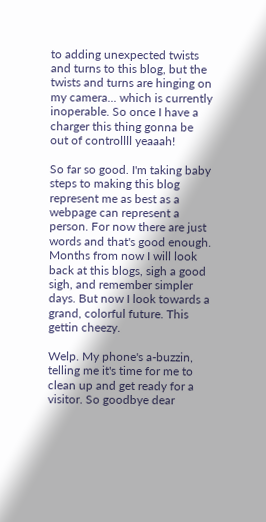to adding unexpected twists and turns to this blog, but the twists and turns are hinging on my camera... which is currently inoperable. So once I have a charger this thing gonna be out of controllll yeaaah!

So far so good. I'm taking baby steps to making this blog represent me as best as a webpage can represent a person. For now there are just words and that's good enough. Months from now I will look back at this blogs, sigh a good sigh, and remember simpler days. But now I look towards a grand, colorful future. This gettin cheezy.

Welp. My phone's a-buzzin, telling me it's time for me to clean up and get ready for a visitor. So goodbye dear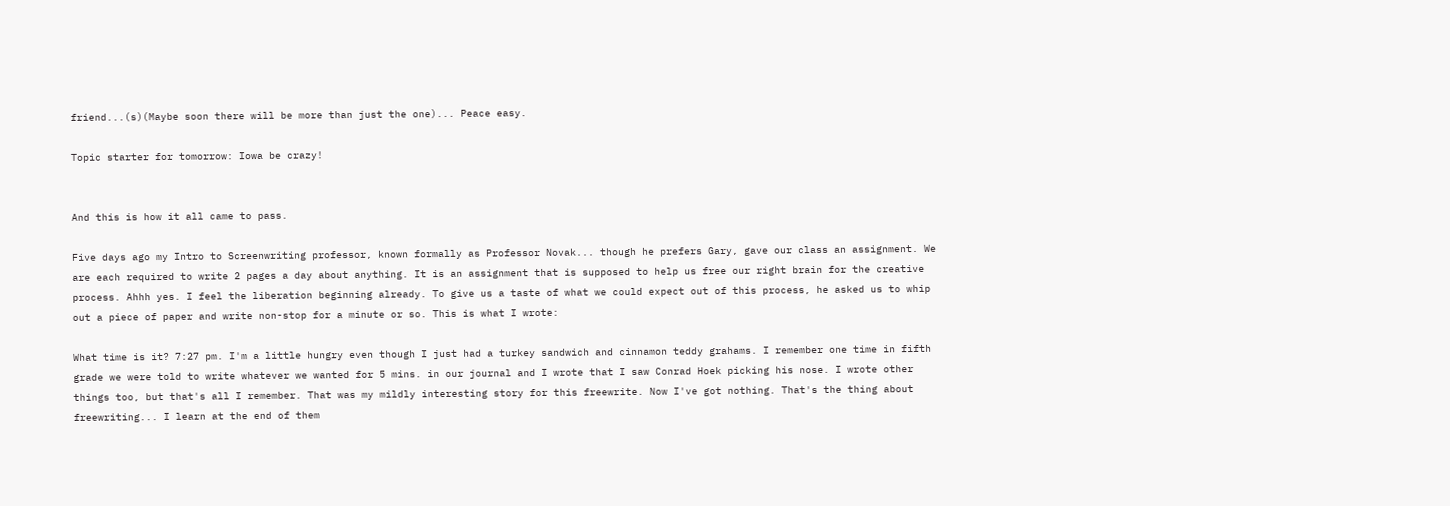friend...(s)(Maybe soon there will be more than just the one)... Peace easy.

Topic starter for tomorrow: Iowa be crazy!


And this is how it all came to pass.

Five days ago my Intro to Screenwriting professor, known formally as Professor Novak... though he prefers Gary, gave our class an assignment. We are each required to write 2 pages a day about anything. It is an assignment that is supposed to help us free our right brain for the creative process. Ahhh yes. I feel the liberation beginning already. To give us a taste of what we could expect out of this process, he asked us to whip out a piece of paper and write non-stop for a minute or so. This is what I wrote:

What time is it? 7:27 pm. I'm a little hungry even though I just had a turkey sandwich and cinnamon teddy grahams. I remember one time in fifth grade we were told to write whatever we wanted for 5 mins. in our journal and I wrote that I saw Conrad Hoek picking his nose. I wrote other things too, but that's all I remember. That was my mildly interesting story for this freewrite. Now I've got nothing. That's the thing about freewriting... I learn at the end of them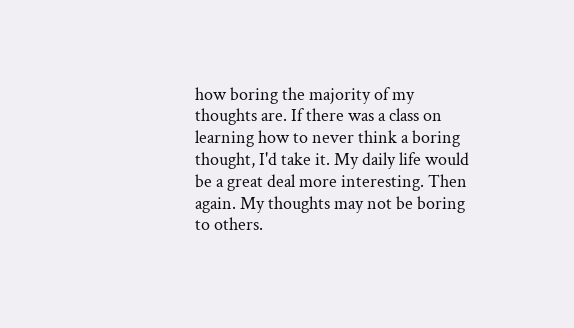how boring the majority of my thoughts are. If there was a class on learning how to never think a boring thought, I'd take it. My daily life would be a great deal more interesting. Then again. My thoughts may not be boring to others.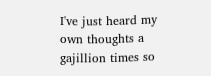I've just heard my own thoughts a gajillion times so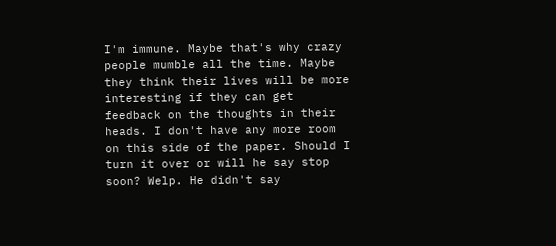I'm immune. Maybe that's why crazy people mumble all the time. Maybe they think their lives will be more interesting if they can get feedback on the thoughts in their heads. I don't have any more room on this side of the paper. Should I turn it over or will he say stop soon? Welp. He didn't say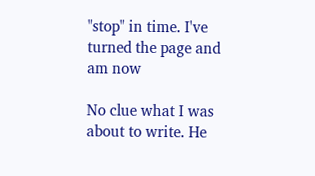"stop" in time. I've turned the page and am now

No clue what I was about to write. He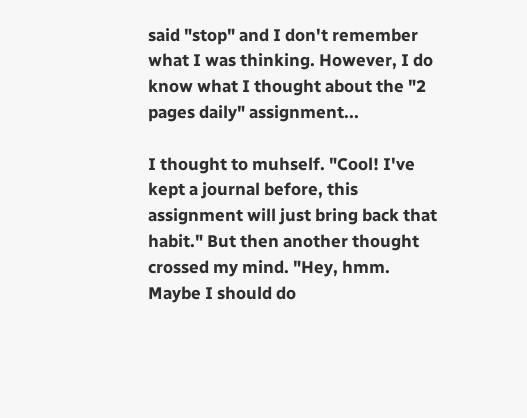said "stop" and I don't remember what I was thinking. However, I do know what I thought about the "2 pages daily" assignment...

I thought to muhself. "Cool! I've kept a journal before, this assignment will just bring back that habit." But then another thought crossed my mind. "Hey, hmm. Maybe I should do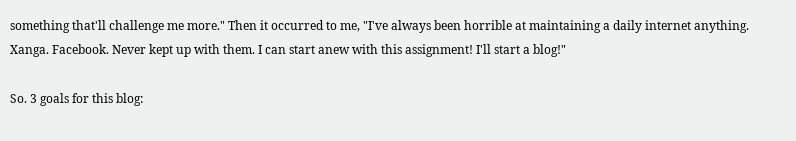something that'll challenge me more." Then it occurred to me, "I've always been horrible at maintaining a daily internet anything. Xanga. Facebook. Never kept up with them. I can start anew with this assignment! I'll start a blog!"

So. 3 goals for this blog: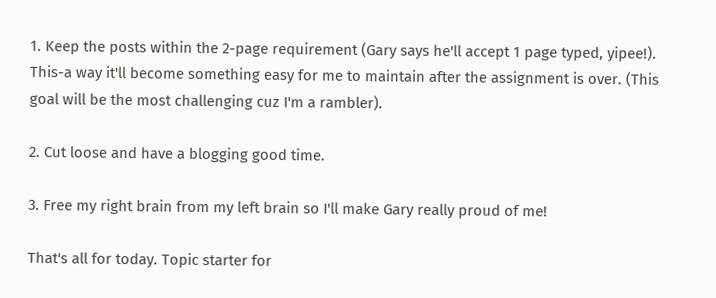1. Keep the posts within the 2-page requirement (Gary says he'll accept 1 page typed, yipee!). This-a way it'll become something easy for me to maintain after the assignment is over. (This goal will be the most challenging cuz I'm a rambler).

2. Cut loose and have a blogging good time.

3. Free my right brain from my left brain so I'll make Gary really proud of me!

That's all for today. Topic starter for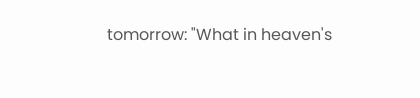tomorrow: "What in heaven's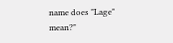name does "Lage" mean?"